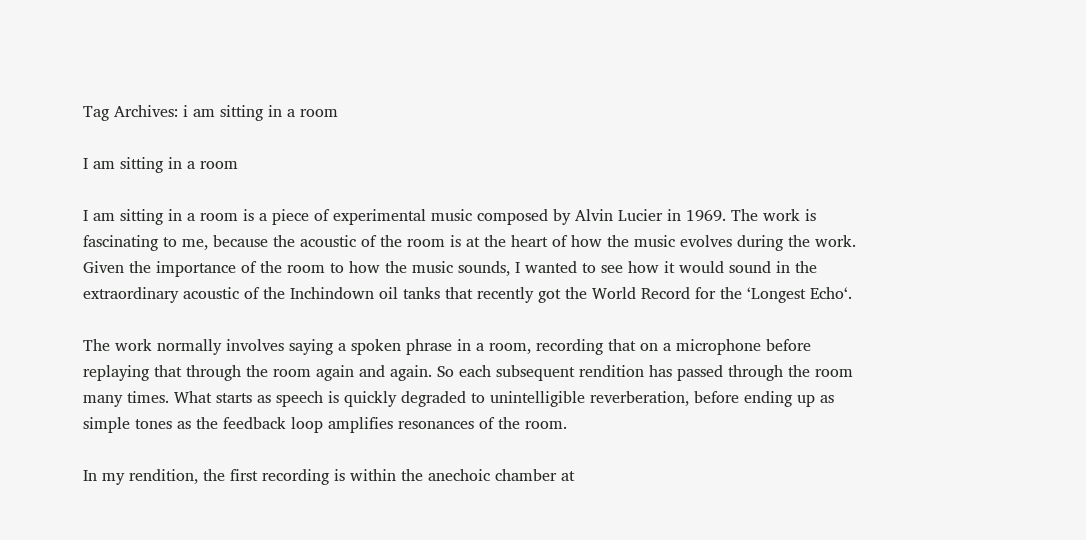Tag Archives: i am sitting in a room

I am sitting in a room

I am sitting in a room is a piece of experimental music composed by Alvin Lucier in 1969. The work is fascinating to me, because the acoustic of the room is at the heart of how the music evolves during the work. Given the importance of the room to how the music sounds, I wanted to see how it would sound in the extraordinary acoustic of the Inchindown oil tanks that recently got the World Record for the ‘Longest Echo‘.

The work normally involves saying a spoken phrase in a room, recording that on a microphone before replaying that through the room again and again. So each subsequent rendition has passed through the room many times. What starts as speech is quickly degraded to unintelligible reverberation, before ending up as simple tones as the feedback loop amplifies resonances of the room.

In my rendition, the first recording is within the anechoic chamber at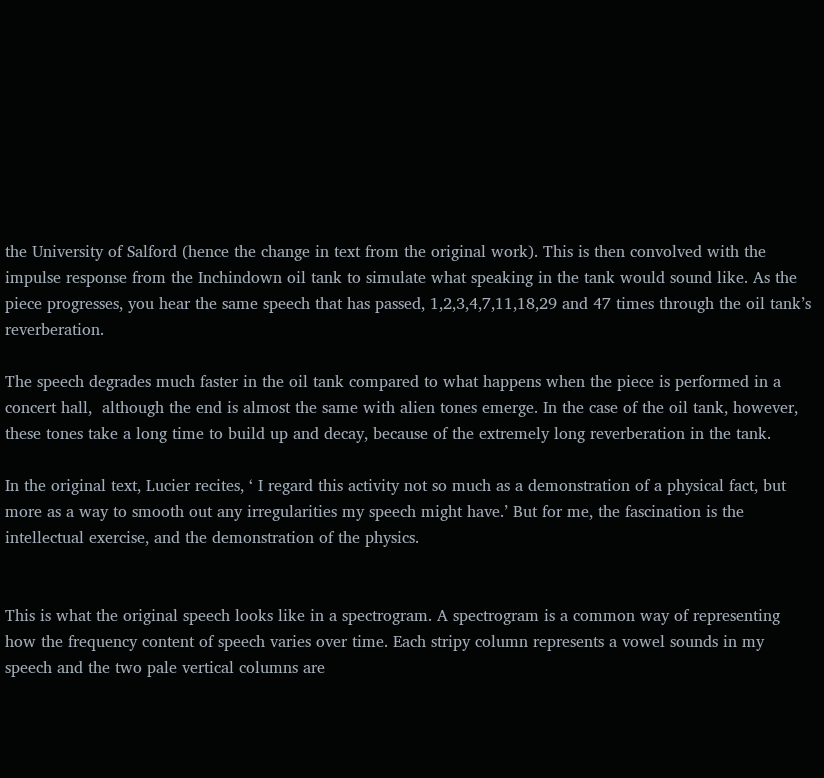the University of Salford (hence the change in text from the original work). This is then convolved with the impulse response from the Inchindown oil tank to simulate what speaking in the tank would sound like. As the piece progresses, you hear the same speech that has passed, 1,2,3,4,7,11,18,29 and 47 times through the oil tank’s reverberation.

The speech degrades much faster in the oil tank compared to what happens when the piece is performed in a concert hall,  although the end is almost the same with alien tones emerge. In the case of the oil tank, however, these tones take a long time to build up and decay, because of the extremely long reverberation in the tank.

In the original text, Lucier recites, ‘ I regard this activity not so much as a demonstration of a physical fact, but more as a way to smooth out any irregularities my speech might have.’ But for me, the fascination is the intellectual exercise, and the demonstration of the physics.


This is what the original speech looks like in a spectrogram. A spectrogram is a common way of representing how the frequency content of speech varies over time. Each stripy column represents a vowel sounds in my speech and the two pale vertical columns are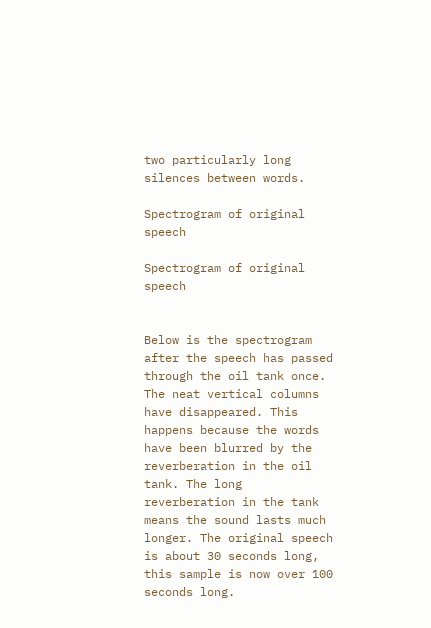two particularly long silences between words.

Spectrogram of original speech

Spectrogram of original speech


Below is the spectrogram after the speech has passed through the oil tank once. The neat vertical columns have disappeared. This happens because the words have been blurred by the reverberation in the oil tank. The long reverberation in the tank means the sound lasts much longer. The original speech is about 30 seconds long, this sample is now over 100 seconds long.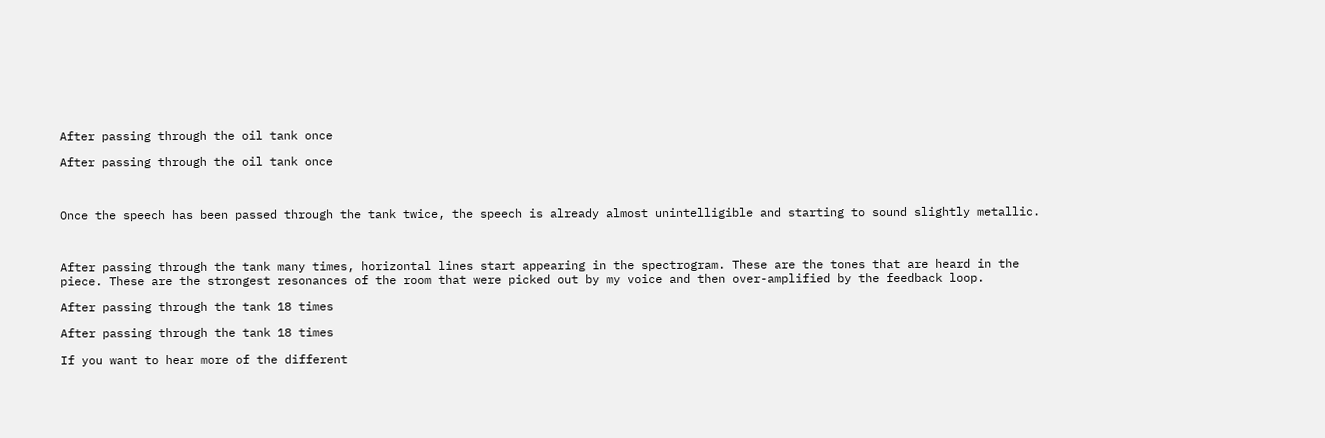After passing through the oil tank once

After passing through the oil tank once



Once the speech has been passed through the tank twice, the speech is already almost unintelligible and starting to sound slightly metallic.



After passing through the tank many times, horizontal lines start appearing in the spectrogram. These are the tones that are heard in the piece. These are the strongest resonances of the room that were picked out by my voice and then over-amplified by the feedback loop.

After passing through the tank 18 times

After passing through the tank 18 times

If you want to hear more of the different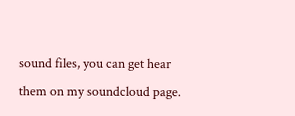sound files, you can get hear them on my soundcloud page.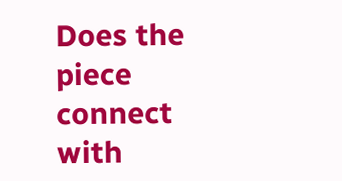Does the piece connect with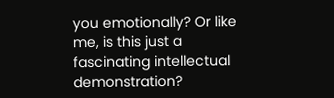you emotionally? Or like me, is this just a fascinating intellectual demonstration?